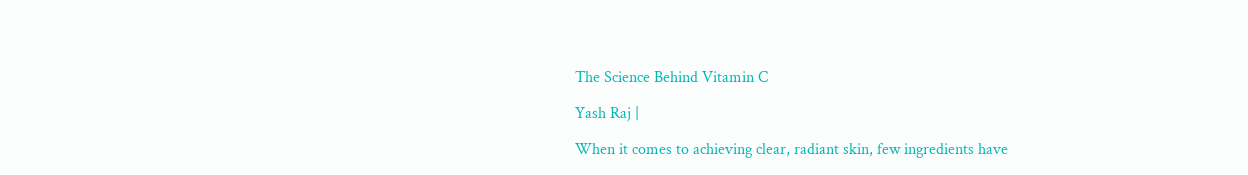The Science Behind Vitamin C

Yash Raj |

When it comes to achieving clear, radiant skin, few ingredients have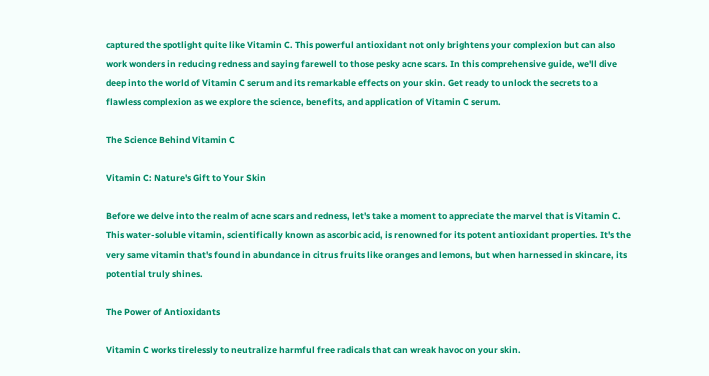captured the spotlight quite like Vitamin C. This powerful antioxidant not only brightens your complexion but can also work wonders in reducing redness and saying farewell to those pesky acne scars. In this comprehensive guide, we'll dive deep into the world of Vitamin C serum and its remarkable effects on your skin. Get ready to unlock the secrets to a flawless complexion as we explore the science, benefits, and application of Vitamin C serum.

The Science Behind Vitamin C

Vitamin C: Nature's Gift to Your Skin

Before we delve into the realm of acne scars and redness, let's take a moment to appreciate the marvel that is Vitamin C. This water-soluble vitamin, scientifically known as ascorbic acid, is renowned for its potent antioxidant properties. It's the very same vitamin that's found in abundance in citrus fruits like oranges and lemons, but when harnessed in skincare, its potential truly shines.

The Power of Antioxidants

Vitamin C works tirelessly to neutralize harmful free radicals that can wreak havoc on your skin.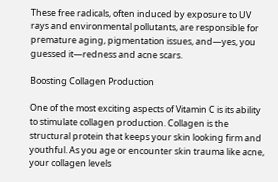These free radicals, often induced by exposure to UV rays and environmental pollutants, are responsible for premature aging, pigmentation issues, and—yes, you guessed it—redness and acne scars.

Boosting Collagen Production

One of the most exciting aspects of Vitamin C is its ability to stimulate collagen production. Collagen is the structural protein that keeps your skin looking firm and youthful. As you age or encounter skin trauma like acne, your collagen levels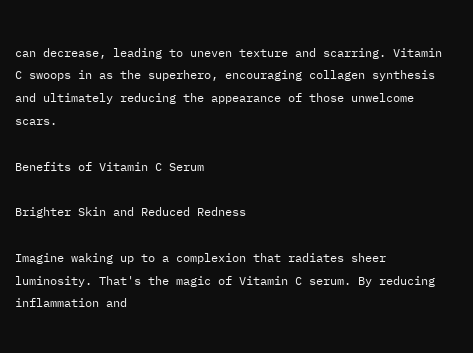can decrease, leading to uneven texture and scarring. Vitamin C swoops in as the superhero, encouraging collagen synthesis and ultimately reducing the appearance of those unwelcome scars.

Benefits of Vitamin C Serum

Brighter Skin and Reduced Redness

Imagine waking up to a complexion that radiates sheer luminosity. That's the magic of Vitamin C serum. By reducing inflammation and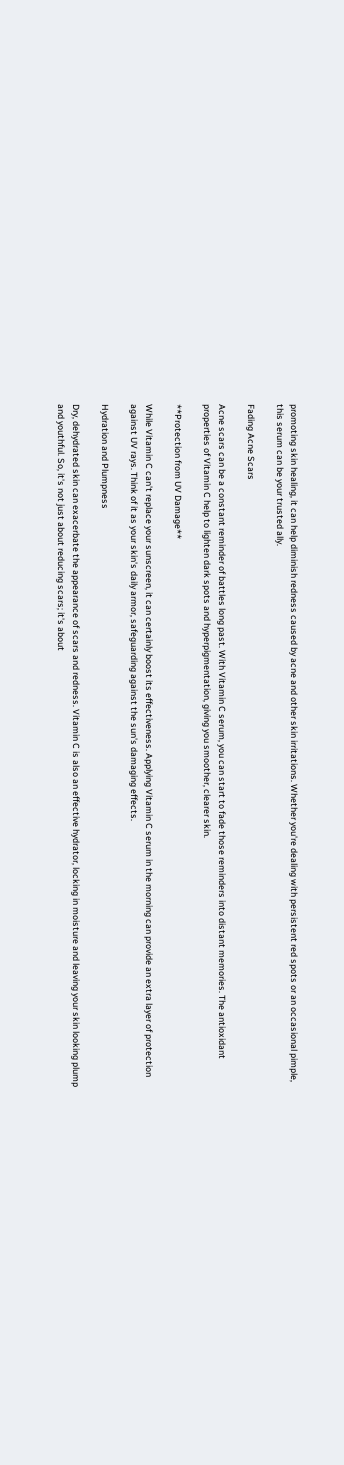promoting skin healing, it can help diminish redness caused by acne and other skin irritations. Whether you're dealing with persistent red spots or an occasional pimple, this serum can be your trusted ally.

Fading Acne Scars

Acne scars can be a constant reminder of battles long past. With Vitamin C serum, you can start to fade those reminders into distant memories. The antioxidant properties of Vitamin C help to lighten dark spots and hyperpigmentation, giving you smoother, clearer skin.

**Protection from UV Damage**

While Vitamin C can't replace your sunscreen, it can certainly boost its effectiveness. Applying Vitamin C serum in the morning can provide an extra layer of protection against UV rays. Think of it as your skin's daily armor, safeguarding against the sun's damaging effects.

Hydration and Plumpness

Dry, dehydrated skin can exacerbate the appearance of scars and redness. Vitamin C is also an effective hydrator, locking in moisture and leaving your skin looking plump and youthful. So, it's not just about reducing scars; it's about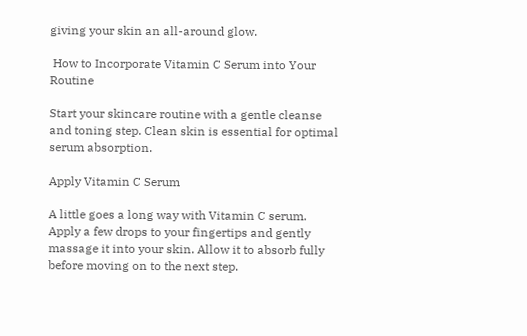giving your skin an all-around glow.

 How to Incorporate Vitamin C Serum into Your Routine

Start your skincare routine with a gentle cleanse and toning step. Clean skin is essential for optimal serum absorption.

Apply Vitamin C Serum

A little goes a long way with Vitamin C serum. Apply a few drops to your fingertips and gently massage it into your skin. Allow it to absorb fully before moving on to the next step.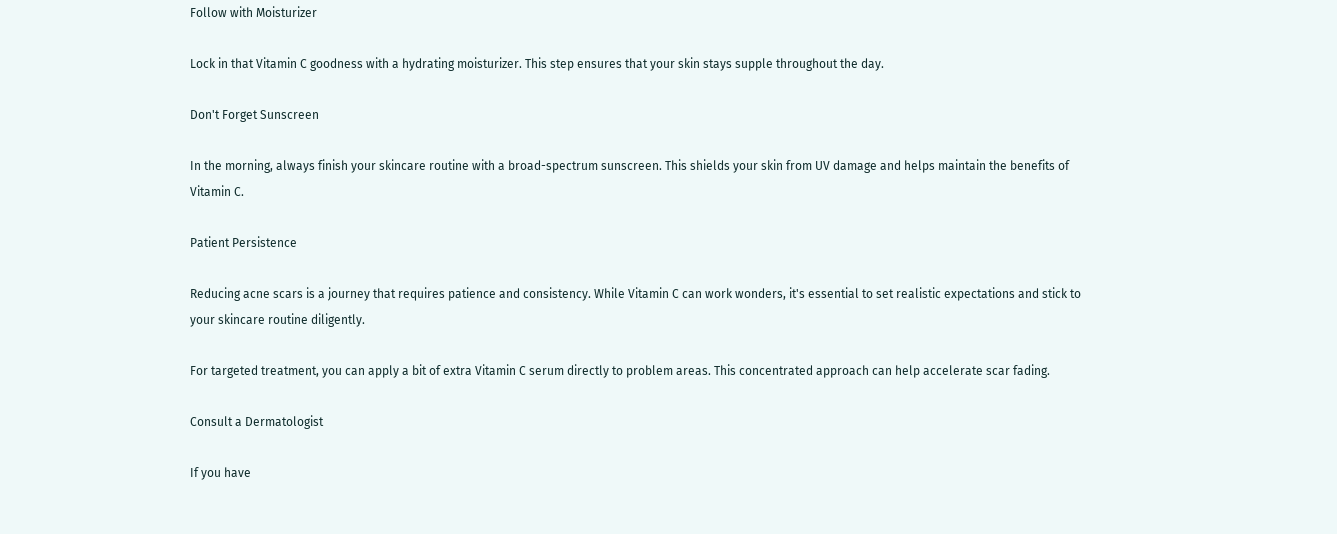Follow with Moisturizer

Lock in that Vitamin C goodness with a hydrating moisturizer. This step ensures that your skin stays supple throughout the day.

Don't Forget Sunscreen

In the morning, always finish your skincare routine with a broad-spectrum sunscreen. This shields your skin from UV damage and helps maintain the benefits of Vitamin C.

Patient Persistence

Reducing acne scars is a journey that requires patience and consistency. While Vitamin C can work wonders, it's essential to set realistic expectations and stick to your skincare routine diligently.

For targeted treatment, you can apply a bit of extra Vitamin C serum directly to problem areas. This concentrated approach can help accelerate scar fading.

Consult a Dermatologist

If you have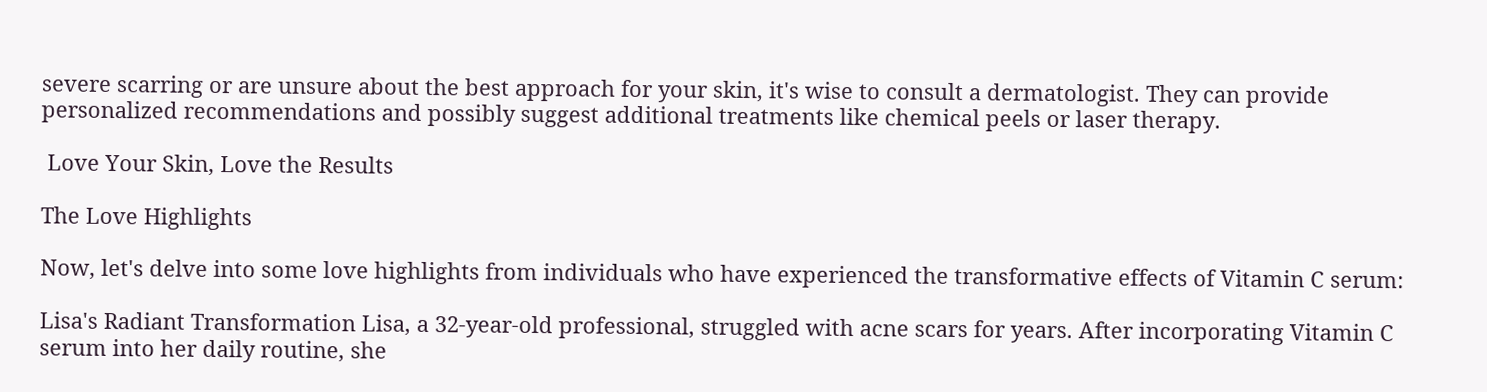severe scarring or are unsure about the best approach for your skin, it's wise to consult a dermatologist. They can provide personalized recommendations and possibly suggest additional treatments like chemical peels or laser therapy.

 Love Your Skin, Love the Results

The Love Highlights

Now, let's delve into some love highlights from individuals who have experienced the transformative effects of Vitamin C serum:

Lisa's Radiant Transformation Lisa, a 32-year-old professional, struggled with acne scars for years. After incorporating Vitamin C serum into her daily routine, she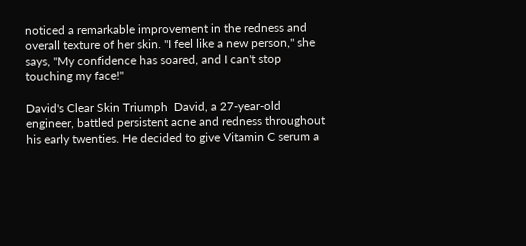noticed a remarkable improvement in the redness and overall texture of her skin. "I feel like a new person," she says, "My confidence has soared, and I can't stop touching my face!"

David's Clear Skin Triumph  David, a 27-year-old engineer, battled persistent acne and redness throughout his early twenties. He decided to give Vitamin C serum a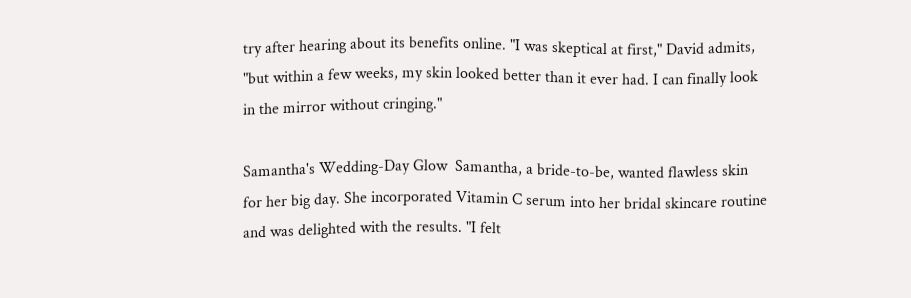try after hearing about its benefits online. "I was skeptical at first," David admits, "but within a few weeks, my skin looked better than it ever had. I can finally look in the mirror without cringing."

Samantha's Wedding-Day Glow  Samantha, a bride-to-be, wanted flawless skin for her big day. She incorporated Vitamin C serum into her bridal skincare routine and was delighted with the results. "I felt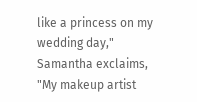like a princess on my wedding day," Samantha exclaims, "My makeup artist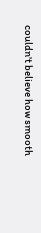couldn't believe how smooth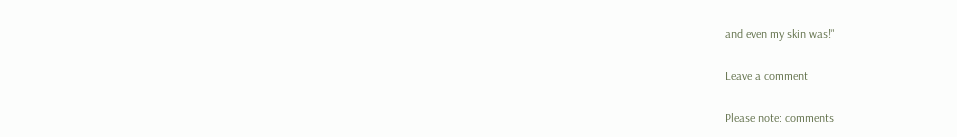and even my skin was!"

Leave a comment

Please note: comments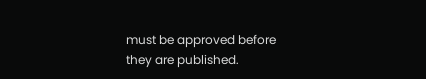must be approved before they are published.